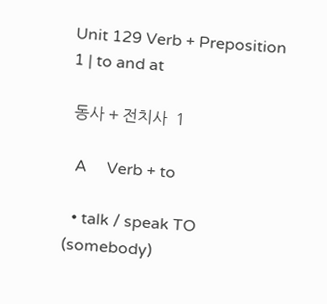Unit 129 Verb + Preposition 1 | to and at

 동사 + 전치사  1

  A     Verb + to

  • talk / speak TO (somebody)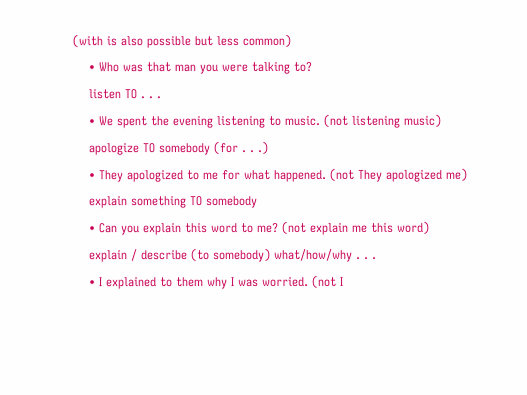(with is also possible but less common)
    • Who was that man you were talking to?
    listen TO . . .
    • We spent the evening listening to music. (not listening music)
    apologize TO somebody (for . . .)
    • They apologized to me for what happened. (not They apologized me)
    explain something TO somebody
    • Can you explain this word to me? (not explain me this word)
    explain / describe (to somebody) what/how/why . . .
    • I explained to them why I was worried. (not I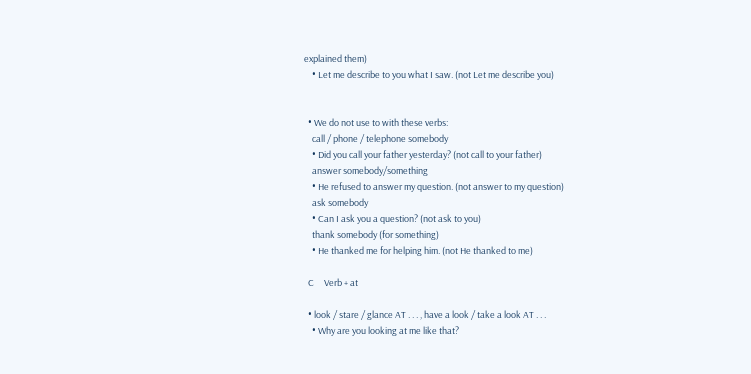explained them)
    • Let me describe to you what I saw. (not Let me describe you)


  • We do not use to with these verbs:
    call / phone / telephone somebody
    • Did you call your father yesterday? (not call to your father)
    answer somebody/something
    • He refused to answer my question. (not answer to my question)
    ask somebody
    • Can I ask you a question? (not ask to you)
    thank somebody (for something)
    • He thanked me for helping him. (not He thanked to me)

  C     Verb + at

  • look / stare / glance AT . . . , have a look / take a look AT . . .
    • Why are you looking at me like that?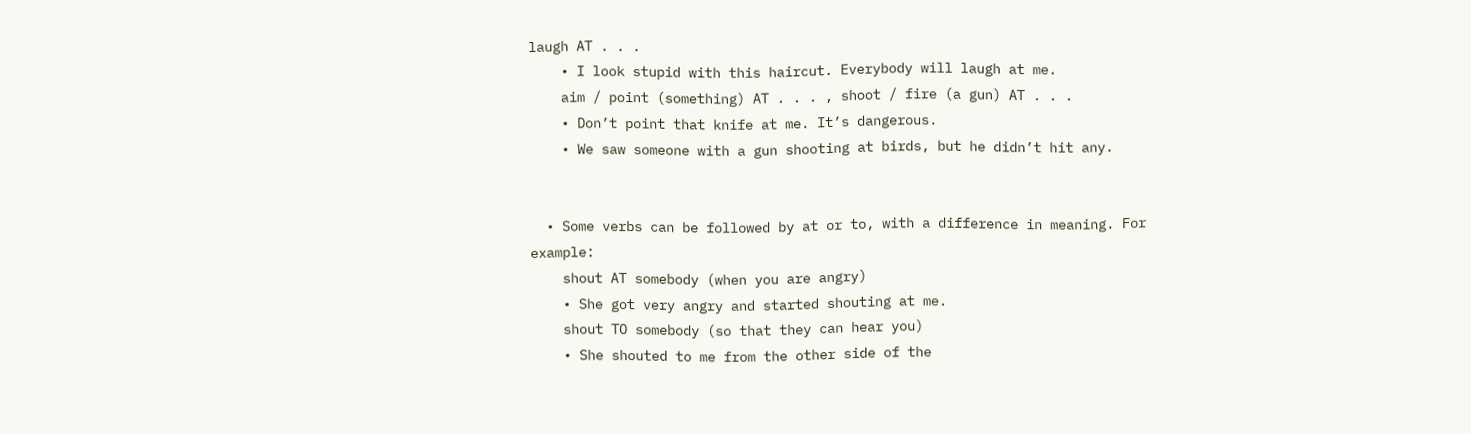laugh AT . . .
    • I look stupid with this haircut. Everybody will laugh at me.
    aim / point (something) AT . . . , shoot / fire (a gun) AT . . .
    • Don’t point that knife at me. It’s dangerous.
    • We saw someone with a gun shooting at birds, but he didn’t hit any.


  • Some verbs can be followed by at or to, with a difference in meaning. For example:
    shout AT somebody (when you are angry)
    • She got very angry and started shouting at me.
    shout TO somebody (so that they can hear you)
    • She shouted to me from the other side of the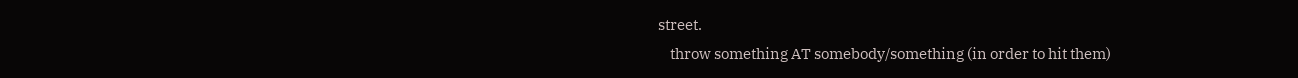street.
    throw something AT somebody/something (in order to hit them)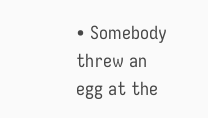• Somebody threw an egg at the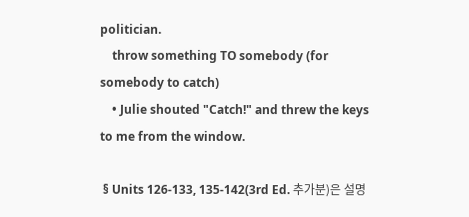politician.
    throw something TO somebody (for somebody to catch)
    • Julie shouted "Catch!" and threw the keys to me from the window.

 § Units 126-133, 135-142(3rd Ed. 추가분)은 설명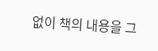없이 책의 내용을 그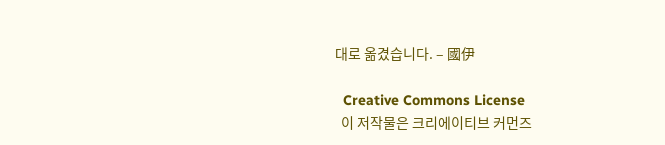대로 옮겼습니다. – 國伊

  Creative Commons License
  이 저작물은 크리에이티브 커먼즈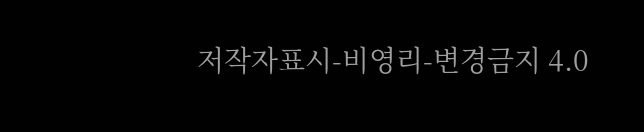저작자표시-비영리-변경금지 4.0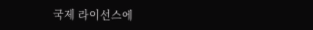국제 라이선스에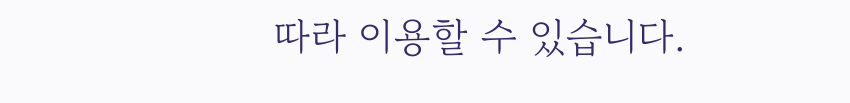따라 이용할 수 있습니다.